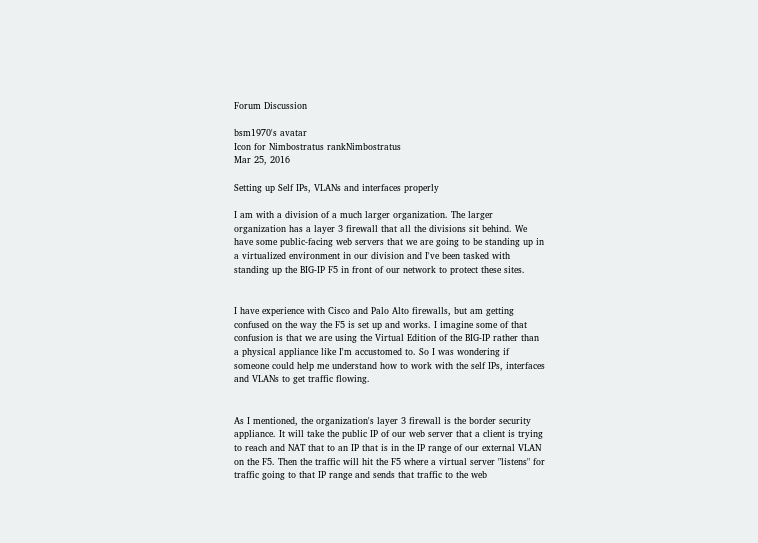Forum Discussion

bsm1970's avatar
Icon for Nimbostratus rankNimbostratus
Mar 25, 2016

Setting up Self IPs, VLANs and interfaces properly

I am with a division of a much larger organization. The larger organization has a layer 3 firewall that all the divisions sit behind. We have some public-facing web servers that we are going to be standing up in a virtualized environment in our division and I've been tasked with standing up the BIG-IP F5 in front of our network to protect these sites.


I have experience with Cisco and Palo Alto firewalls, but am getting confused on the way the F5 is set up and works. I imagine some of that confusion is that we are using the Virtual Edition of the BIG-IP rather than a physical appliance like I'm accustomed to. So I was wondering if someone could help me understand how to work with the self IPs, interfaces and VLANs to get traffic flowing.


As I mentioned, the organization's layer 3 firewall is the border security appliance. It will take the public IP of our web server that a client is trying to reach and NAT that to an IP that is in the IP range of our external VLAN on the F5. Then the traffic will hit the F5 where a virtual server "listens" for traffic going to that IP range and sends that traffic to the web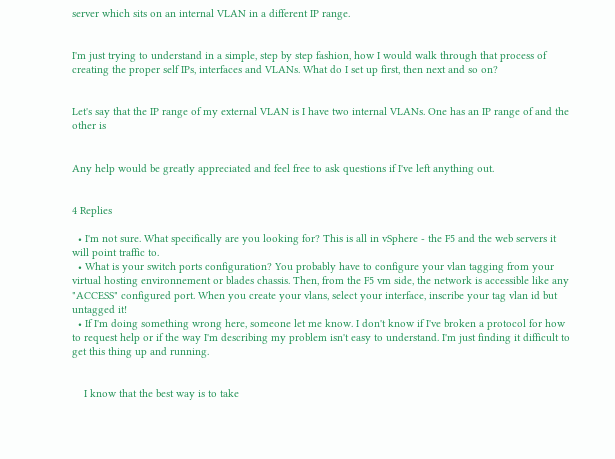server which sits on an internal VLAN in a different IP range.


I'm just trying to understand in a simple, step by step fashion, how I would walk through that process of creating the proper self IPs, interfaces and VLANs. What do I set up first, then next and so on?


Let's say that the IP range of my external VLAN is I have two internal VLANs. One has an IP range of and the other is


Any help would be greatly appreciated and feel free to ask questions if I've left anything out.


4 Replies

  • I'm not sure. What specifically are you looking for? This is all in vSphere - the F5 and the web servers it will point traffic to.
  • What is your switch ports configuration? You probably have to configure your vlan tagging from your virtual hosting environnement or blades chassis. Then, from the F5 vm side, the network is accessible like any "ACCESS" configured port. When you create your vlans, select your interface, inscribe your tag vlan id but untagged it!
  • If I'm doing something wrong here, someone let me know. I don't know if I've broken a protocol for how to request help or if the way I'm describing my problem isn't easy to understand. I'm just finding it difficult to get this thing up and running.


    I know that the best way is to take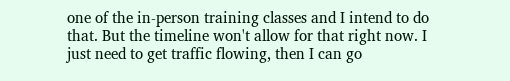one of the in-person training classes and I intend to do that. But the timeline won't allow for that right now. I just need to get traffic flowing, then I can go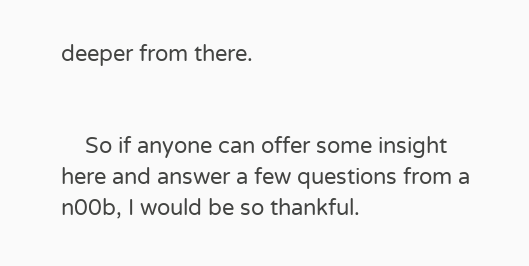deeper from there.


    So if anyone can offer some insight here and answer a few questions from a n00b, I would be so thankful.